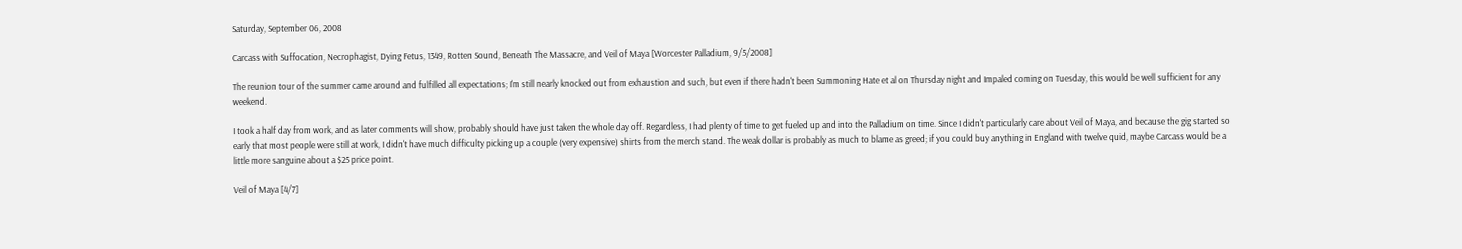Saturday, September 06, 2008

Carcass with Suffocation, Necrophagist, Dying Fetus, 1349, Rotten Sound, Beneath The Massacre, and Veil of Maya [Worcester Palladium, 9/5/2008]

The reunion tour of the summer came around and fulfilled all expectations; I'm still nearly knocked out from exhaustion and such, but even if there hadn't been Summoning Hate et al on Thursday night and Impaled coming on Tuesday, this would be well sufficient for any weekend.

I took a half day from work, and as later comments will show, probably should have just taken the whole day off. Regardless, I had plenty of time to get fueled up and into the Palladium on time. Since I didn't particularly care about Veil of Maya, and because the gig started so early that most people were still at work, I didn't have much difficulty picking up a couple (very expensive) shirts from the merch stand. The weak dollar is probably as much to blame as greed; if you could buy anything in England with twelve quid, maybe Carcass would be a little more sanguine about a $25 price point.

Veil of Maya [4/7]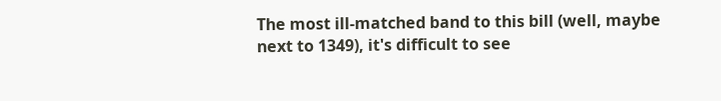The most ill-matched band to this bill (well, maybe next to 1349), it's difficult to see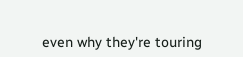even why they're touring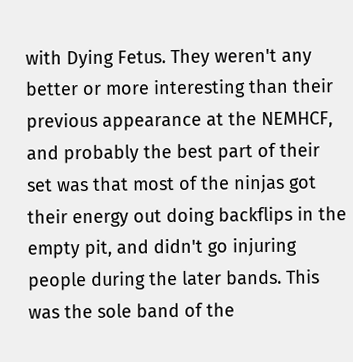with Dying Fetus. They weren't any better or more interesting than their previous appearance at the NEMHCF, and probably the best part of their set was that most of the ninjas got their energy out doing backflips in the empty pit, and didn't go injuring people during the later bands. This was the sole band of the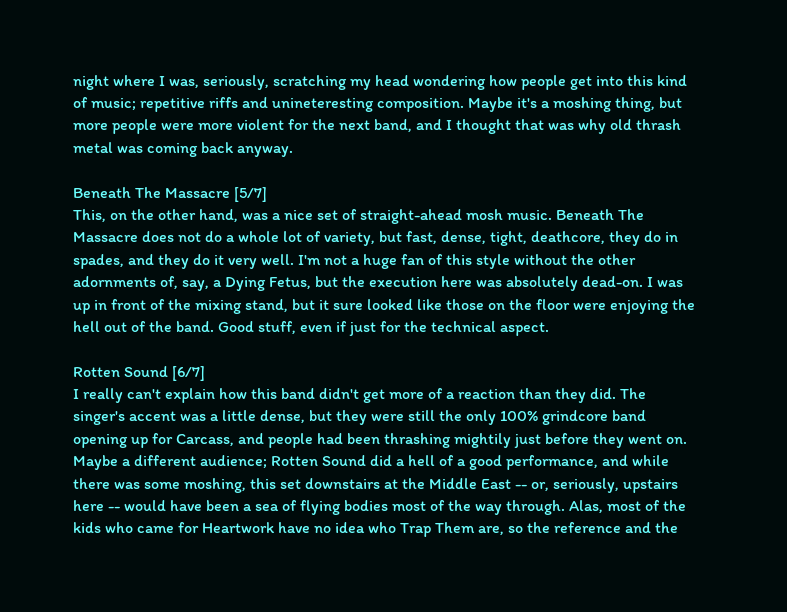night where I was, seriously, scratching my head wondering how people get into this kind of music; repetitive riffs and unineteresting composition. Maybe it's a moshing thing, but more people were more violent for the next band, and I thought that was why old thrash metal was coming back anyway.

Beneath The Massacre [5/7]
This, on the other hand, was a nice set of straight-ahead mosh music. Beneath The Massacre does not do a whole lot of variety, but fast, dense, tight, deathcore, they do in spades, and they do it very well. I'm not a huge fan of this style without the other adornments of, say, a Dying Fetus, but the execution here was absolutely dead-on. I was up in front of the mixing stand, but it sure looked like those on the floor were enjoying the hell out of the band. Good stuff, even if just for the technical aspect.

Rotten Sound [6/7]
I really can't explain how this band didn't get more of a reaction than they did. The singer's accent was a little dense, but they were still the only 100% grindcore band opening up for Carcass, and people had been thrashing mightily just before they went on. Maybe a different audience; Rotten Sound did a hell of a good performance, and while there was some moshing, this set downstairs at the Middle East -- or, seriously, upstairs here -- would have been a sea of flying bodies most of the way through. Alas, most of the kids who came for Heartwork have no idea who Trap Them are, so the reference and the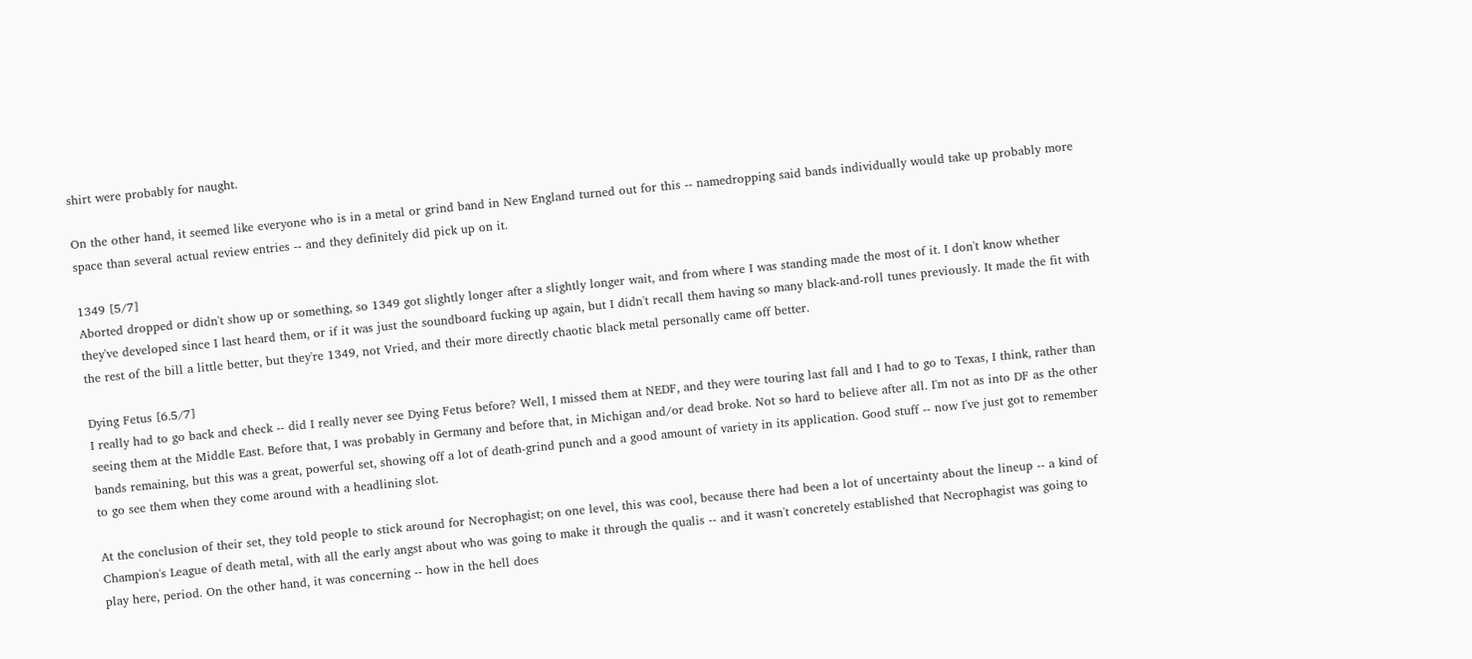shirt were probably for naught.

On the other hand, it seemed like everyone who is in a metal or grind band in New England turned out for this -- namedropping said bands individually would take up probably more space than several actual review entries -- and they definitely did pick up on it.

1349 [5/7]
Aborted dropped or didn't show up or something, so 1349 got slightly longer after a slightly longer wait, and from where I was standing made the most of it. I don't know whether they've developed since I last heard them, or if it was just the soundboard fucking up again, but I didn't recall them having so many black-and-roll tunes previously. It made the fit with the rest of the bill a little better, but they're 1349, not Vried, and their more directly chaotic black metal personally came off better.

Dying Fetus [6.5/7]
I really had to go back and check -- did I really never see Dying Fetus before? Well, I missed them at NEDF, and they were touring last fall and I had to go to Texas, I think, rather than seeing them at the Middle East. Before that, I was probably in Germany and before that, in Michigan and/or dead broke. Not so hard to believe after all. I'm not as into DF as the other bands remaining, but this was a great, powerful set, showing off a lot of death-grind punch and a good amount of variety in its application. Good stuff -- now I've just got to remember to go see them when they come around with a headlining slot.

At the conclusion of their set, they told people to stick around for Necrophagist; on one level, this was cool, because there had been a lot of uncertainty about the lineup -- a kind of Champion's League of death metal, with all the early angst about who was going to make it through the qualis -- and it wasn't concretely established that Necrophagist was going to play here, period. On the other hand, it was concerning -- how in the hell does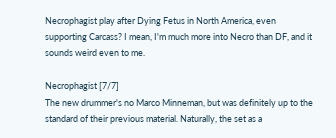Necrophagist play after Dying Fetus in North America, even supporting Carcass? I mean, I'm much more into Necro than DF, and it sounds weird even to me.

Necrophagist [7/7]
The new drummer's no Marco Minneman, but was definitely up to the standard of their previous material. Naturally, the set as a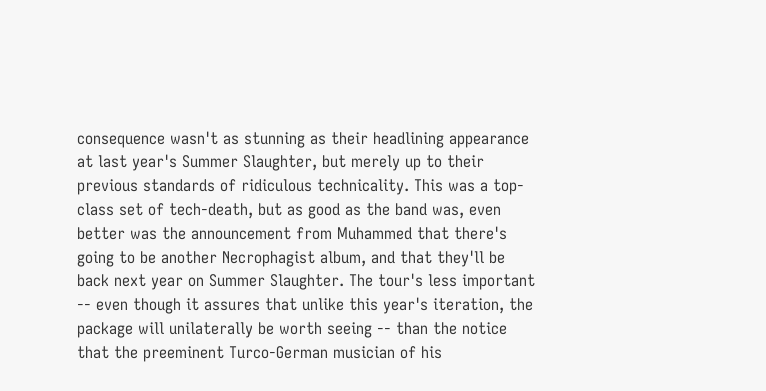consequence wasn't as stunning as their headlining appearance at last year's Summer Slaughter, but merely up to their previous standards of ridiculous technicality. This was a top-class set of tech-death, but as good as the band was, even better was the announcement from Muhammed that there's going to be another Necrophagist album, and that they'll be back next year on Summer Slaughter. The tour's less important -- even though it assures that unlike this year's iteration, the package will unilaterally be worth seeing -- than the notice that the preeminent Turco-German musician of his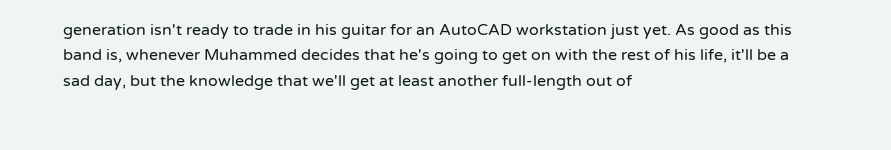generation isn't ready to trade in his guitar for an AutoCAD workstation just yet. As good as this band is, whenever Muhammed decides that he's going to get on with the rest of his life, it'll be a sad day, but the knowledge that we'll get at least another full-length out of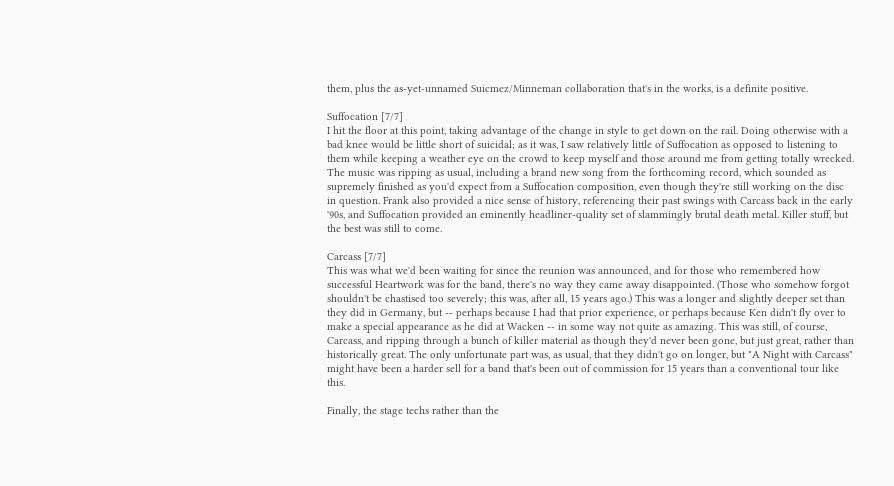them, plus the as-yet-unnamed Suicmez/Minneman collaboration that's in the works, is a definite positive.

Suffocation [7/7]
I hit the floor at this point, taking advantage of the change in style to get down on the rail. Doing otherwise with a bad knee would be little short of suicidal; as it was, I saw relatively little of Suffocation as opposed to listening to them while keeping a weather eye on the crowd to keep myself and those around me from getting totally wrecked. The music was ripping as usual, including a brand new song from the forthcoming record, which sounded as supremely finished as you'd expect from a Suffocation composition, even though they're still working on the disc in question. Frank also provided a nice sense of history, referencing their past swings with Carcass back in the early '90s, and Suffocation provided an eminently headliner-quality set of slammingly brutal death metal. Killer stuff, but the best was still to come.

Carcass [7/7]
This was what we'd been waiting for since the reunion was announced, and for those who remembered how successful Heartwork was for the band, there's no way they came away disappointed. (Those who somehow forgot shouldn't be chastised too severely; this was, after all, 15 years ago.) This was a longer and slightly deeper set than they did in Germany, but -- perhaps because I had that prior experience, or perhaps because Ken didn't fly over to make a special appearance as he did at Wacken -- in some way not quite as amazing. This was still, of course, Carcass, and ripping through a bunch of killer material as though they'd never been gone, but just great, rather than historically great. The only unfortunate part was, as usual, that they didn't go on longer, but "A Night with Carcass" might have been a harder sell for a band that's been out of commission for 15 years than a conventional tour like this.

Finally, the stage techs rather than the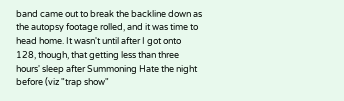band came out to break the backline down as the autopsy footage rolled, and it was time to head home. It wasn't until after I got onto 128, though, that getting less than three hours' sleep after Summoning Hate the night before (viz "trap show"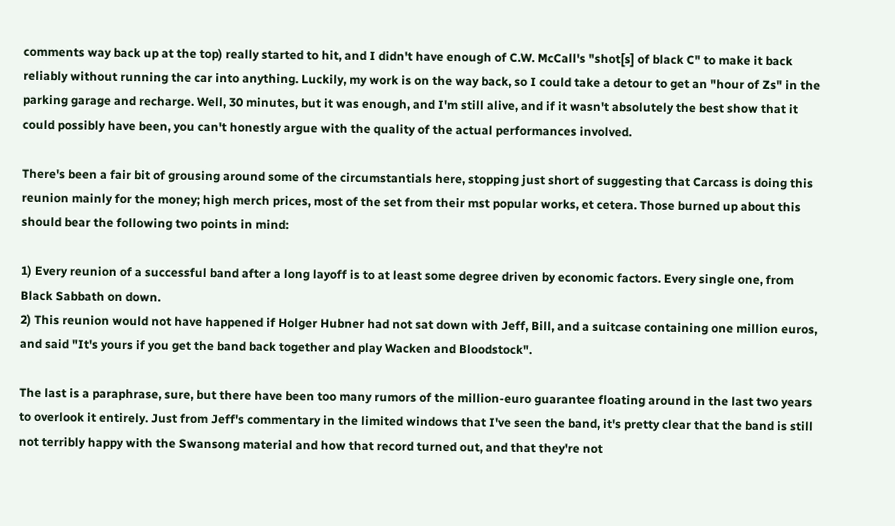comments way back up at the top) really started to hit, and I didn't have enough of C.W. McCall's "shot[s] of black C" to make it back reliably without running the car into anything. Luckily, my work is on the way back, so I could take a detour to get an "hour of Zs" in the parking garage and recharge. Well, 30 minutes, but it was enough, and I'm still alive, and if it wasn't absolutely the best show that it could possibly have been, you can't honestly argue with the quality of the actual performances involved.

There's been a fair bit of grousing around some of the circumstantials here, stopping just short of suggesting that Carcass is doing this reunion mainly for the money; high merch prices, most of the set from their mst popular works, et cetera. Those burned up about this should bear the following two points in mind:

1) Every reunion of a successful band after a long layoff is to at least some degree driven by economic factors. Every single one, from Black Sabbath on down.
2) This reunion would not have happened if Holger Hubner had not sat down with Jeff, Bill, and a suitcase containing one million euros, and said "It's yours if you get the band back together and play Wacken and Bloodstock".

The last is a paraphrase, sure, but there have been too many rumors of the million-euro guarantee floating around in the last two years to overlook it entirely. Just from Jeff's commentary in the limited windows that I've seen the band, it's pretty clear that the band is still not terribly happy with the Swansong material and how that record turned out, and that they're not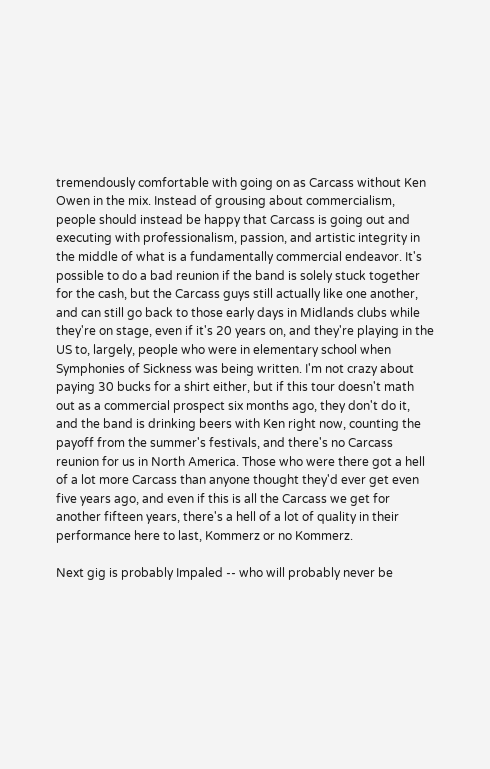tremendously comfortable with going on as Carcass without Ken Owen in the mix. Instead of grousing about commercialism, people should instead be happy that Carcass is going out and executing with professionalism, passion, and artistic integrity in the middle of what is a fundamentally commercial endeavor. It's possible to do a bad reunion if the band is solely stuck together for the cash, but the Carcass guys still actually like one another, and can still go back to those early days in Midlands clubs while they're on stage, even if it's 20 years on, and they're playing in the US to, largely, people who were in elementary school when Symphonies of Sickness was being written. I'm not crazy about paying 30 bucks for a shirt either, but if this tour doesn't math out as a commercial prospect six months ago, they don't do it, and the band is drinking beers with Ken right now, counting the payoff from the summer's festivals, and there's no Carcass reunion for us in North America. Those who were there got a hell of a lot more Carcass than anyone thought they'd ever get even five years ago, and even if this is all the Carcass we get for another fifteen years, there's a hell of a lot of quality in their performance here to last, Kommerz or no Kommerz.

Next gig is probably Impaled -- who will probably never be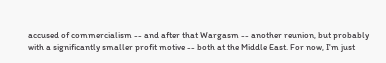accused of commercialism -- and after that Wargasm -- another reunion, but probably with a significantly smaller profit motive -- both at the Middle East. For now, I'm just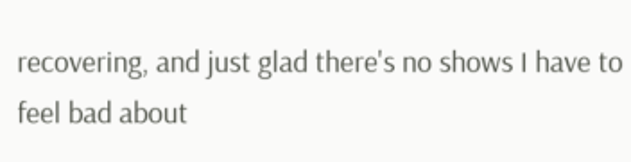recovering, and just glad there's no shows I have to feel bad about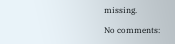missing.

No comments: